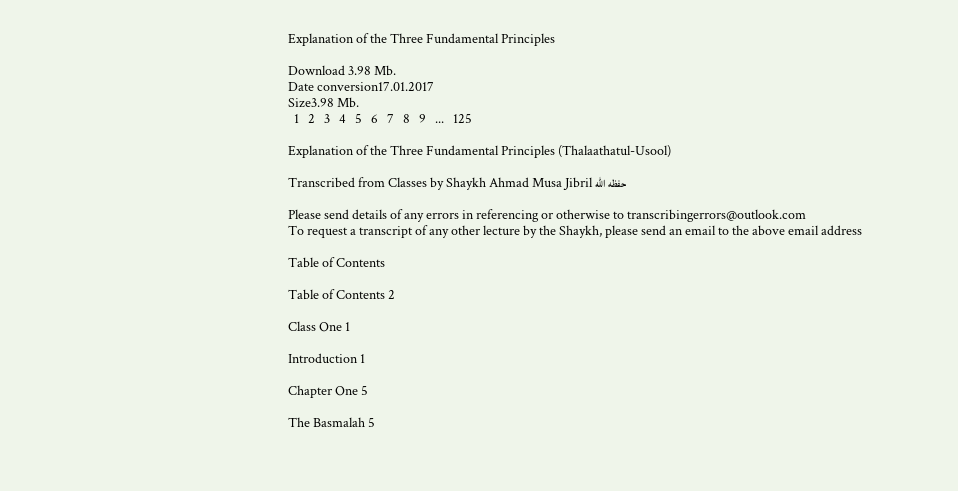Explanation of the Three Fundamental Principles

Download 3.98 Mb.
Date conversion17.01.2017
Size3.98 Mb.
  1   2   3   4   5   6   7   8   9   ...   125

Explanation of the Three Fundamental Principles (Thalaathatul-Usool)

Transcribed from Classes by Shaykh Ahmad Musa Jibril حفظه الله

Please send details of any errors in referencing or otherwise to transcribingerrors@outlook.com
To request a transcript of any other lecture by the Shaykh, please send an email to the above email address

Table of Contents

Table of Contents 2

Class One 1

Introduction 1

Chapter One 5

The Basmalah 5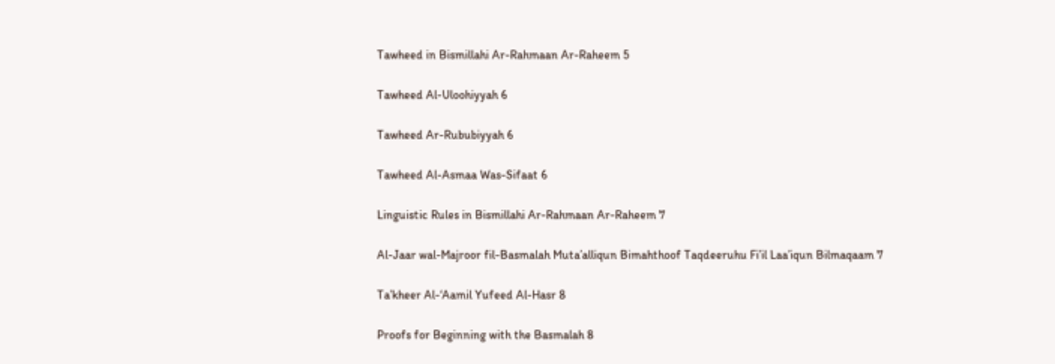Tawheed in Bismillahi Ar-Rahmaan Ar-Raheem 5

Tawheed Al-Uloohiyyah 6

Tawheed Ar-Rububiyyah 6

Tawheed Al-Asmaa Was-Sifaat 6

Linguistic Rules in Bismillahi Ar-Rahmaan Ar-Raheem 7

Al-Jaar wal-Majroor fil-Basmalah Muta’alliqun Bimahthoof Taqdeeruhu Fi’il Laa’iqun Bilmaqaam 7

Ta’kheer Al-‘Aamil Yufeed Al-Hasr 8

Proofs for Beginning with the Basmalah 8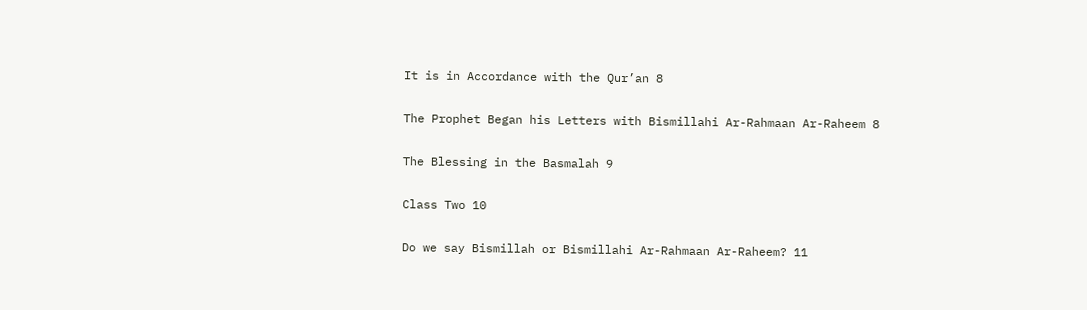It is in Accordance with the Qur’an 8

The Prophet Began his Letters with Bismillahi Ar-Rahmaan Ar-Raheem 8

The Blessing in the Basmalah 9

Class Two 10

Do we say Bismillah or Bismillahi Ar-Rahmaan Ar-Raheem? 11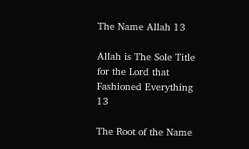The Name Allah 13

Allah is The Sole Title for the Lord that Fashioned Everything 13

The Root of the Name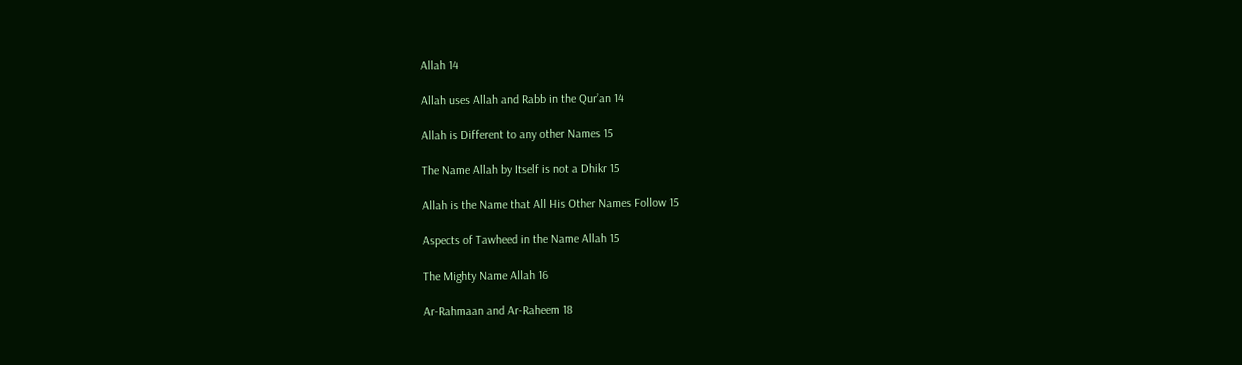Allah 14

Allah uses Allah and Rabb in the Qur’an 14

Allah is Different to any other Names 15

The Name Allah by Itself is not a Dhikr 15

Allah is the Name that All His Other Names Follow 15

Aspects of Tawheed in the Name Allah 15

The Mighty Name Allah 16

Ar-Rahmaan and Ar-Raheem 18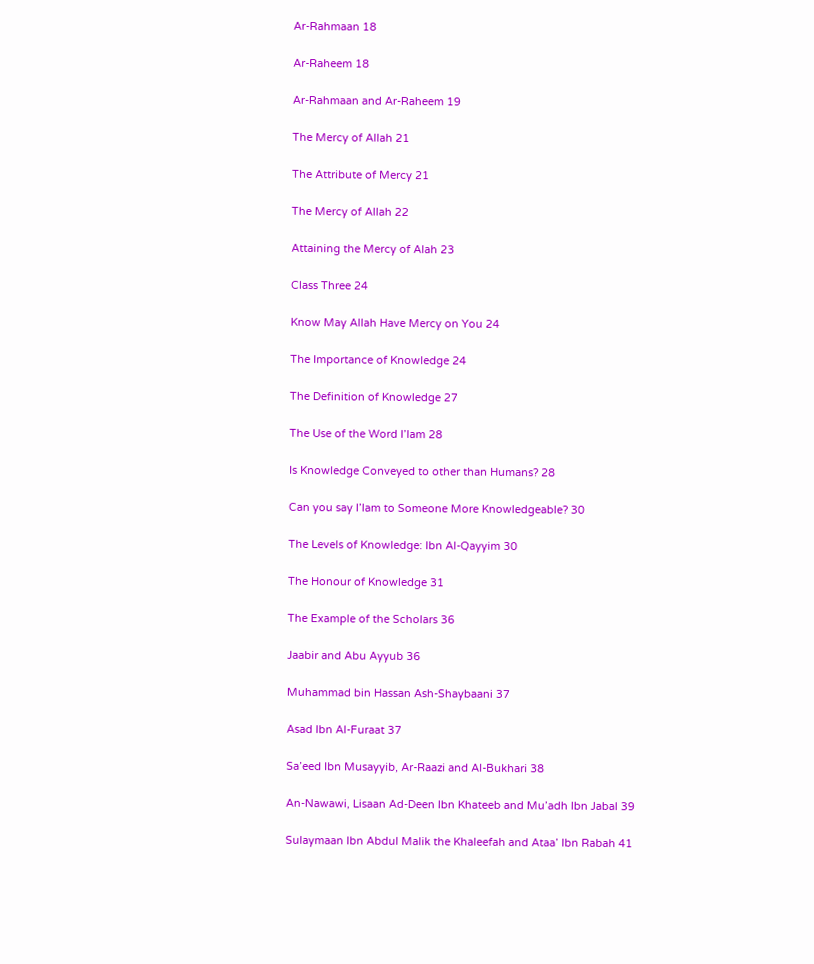Ar-Rahmaan 18

Ar-Raheem 18

Ar-Rahmaan and Ar-Raheem 19

The Mercy of Allah 21

The Attribute of Mercy 21

The Mercy of Allah 22

Attaining the Mercy of Alah 23

Class Three 24

Know May Allah Have Mercy on You 24

The Importance of Knowledge 24

The Definition of Knowledge 27

The Use of the Word I’lam 28

Is Knowledge Conveyed to other than Humans? 28

Can you say I’lam to Someone More Knowledgeable? 30

The Levels of Knowledge: Ibn Al-Qayyim 30

The Honour of Knowledge 31

The Example of the Scholars 36

Jaabir and Abu Ayyub 36

Muhammad bin Hassan Ash-Shaybaani 37

Asad Ibn Al-Furaat 37

Sa’eed Ibn Musayyib, Ar-Raazi and Al-Bukhari 38

An-Nawawi, Lisaan Ad-Deen Ibn Khateeb and Mu’adh Ibn Jabal 39

Sulaymaan Ibn Abdul Malik the Khaleefah and Ataa’ Ibn Rabah 41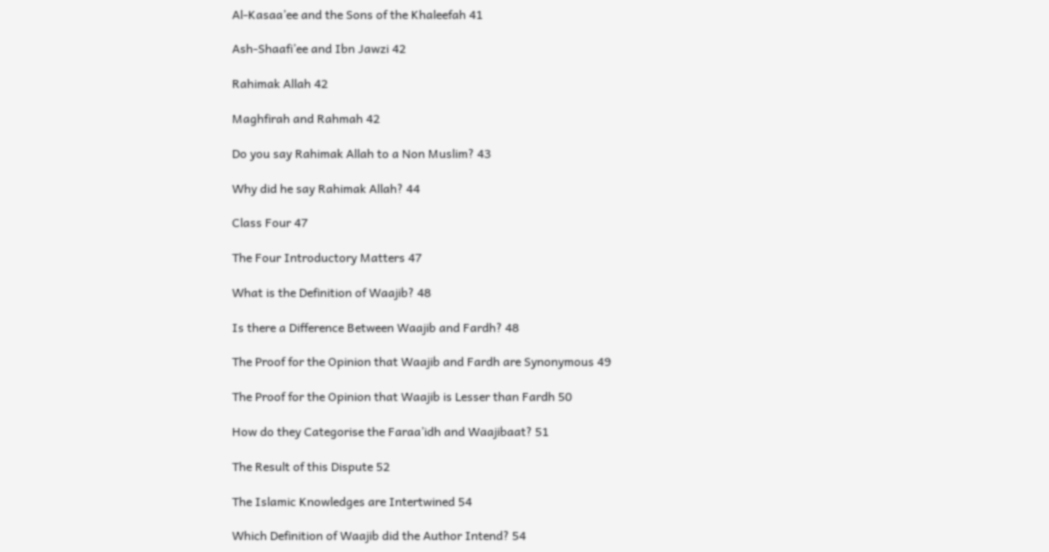Al-Kasaa’ee and the Sons of the Khaleefah 41

Ash-Shaafi’ee and Ibn Jawzi 42

Rahimak Allah 42

Maghfirah and Rahmah 42

Do you say Rahimak Allah to a Non Muslim? 43

Why did he say Rahimak Allah? 44

Class Four 47

The Four Introductory Matters 47

What is the Definition of Waajib? 48

Is there a Difference Between Waajib and Fardh? 48

The Proof for the Opinion that Waajib and Fardh are Synonymous 49

The Proof for the Opinion that Waajib is Lesser than Fardh 50

How do they Categorise the Faraa’idh and Waajibaat? 51

The Result of this Dispute 52

The Islamic Knowledges are Intertwined 54

Which Definition of Waajib did the Author Intend? 54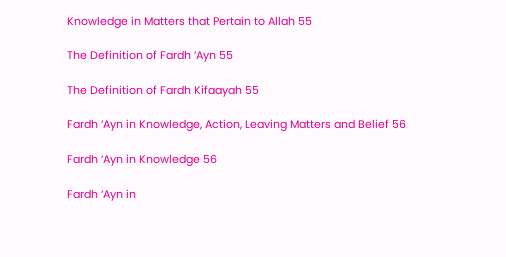Knowledge in Matters that Pertain to Allah 55

The Definition of Fardh ‘Ayn 55

The Definition of Fardh Kifaayah 55

Fardh ‘Ayn in Knowledge, Action, Leaving Matters and Belief 56

Fardh ‘Ayn in Knowledge 56

Fardh ‘Ayn in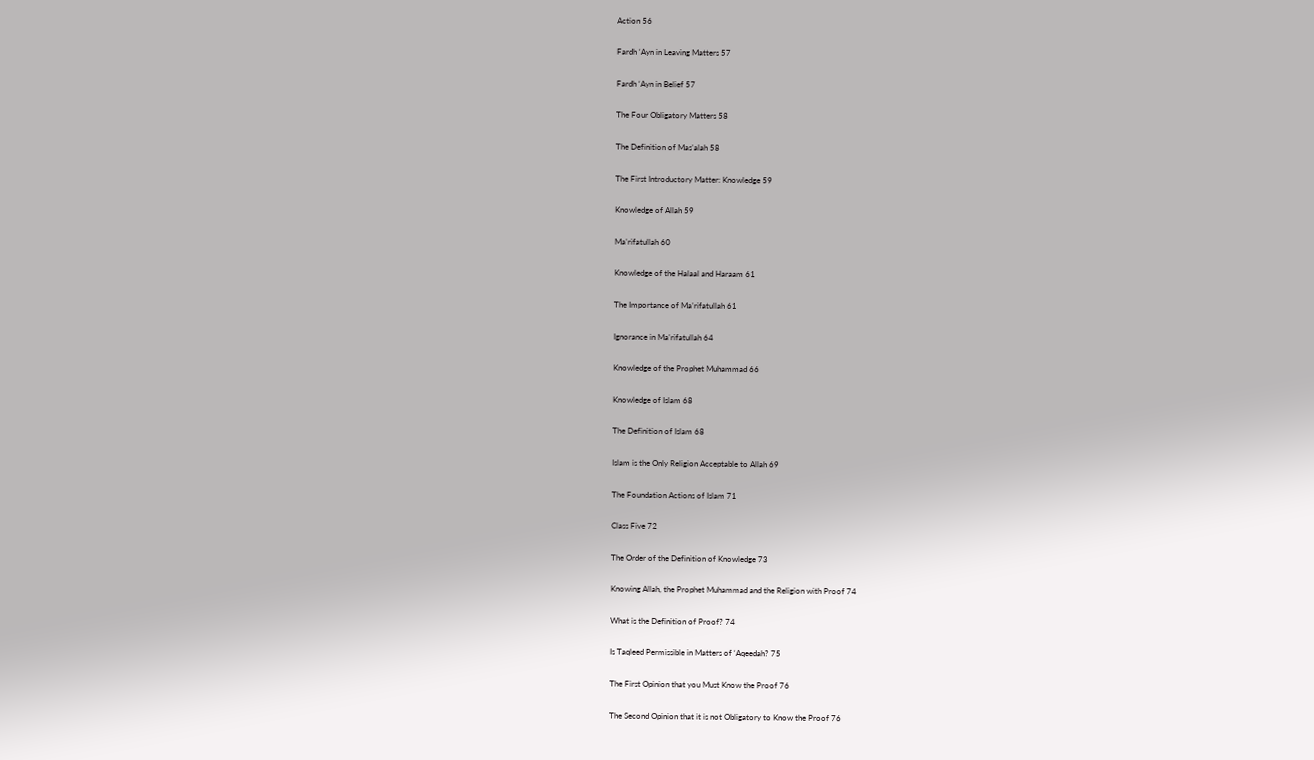Action 56

Fardh ‘Ayn in Leaving Matters 57

Fardh ‘Ayn in Belief 57

The Four Obligatory Matters 58

The Definition of Mas’alah 58

The First Introductory Matter: Knowledge 59

Knowledge of Allah 59

Ma’rifatullah 60

Knowledge of the Halaal and Haraam 61

The Importance of Ma’rifatullah 61

Ignorance in Ma’rifatullah 64

Knowledge of the Prophet Muhammad 66

Knowledge of Islam 68

The Definition of Islam 68

Islam is the Only Religion Acceptable to Allah 69

The Foundation Actions of Islam 71

Class Five 72

The Order of the Definition of Knowledge 73

Knowing Allah, the Prophet Muhammad and the Religion with Proof 74

What is the Definition of Proof? 74

Is Taqleed Permissible in Matters of ‘Aqeedah? 75

The First Opinion that you Must Know the Proof 76

The Second Opinion that it is not Obligatory to Know the Proof 76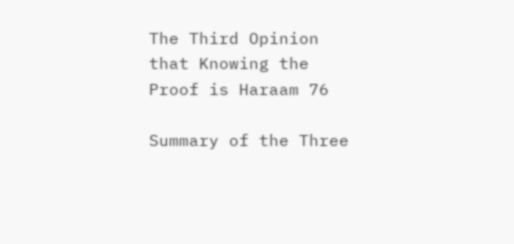The Third Opinion that Knowing the Proof is Haraam 76

Summary of the Three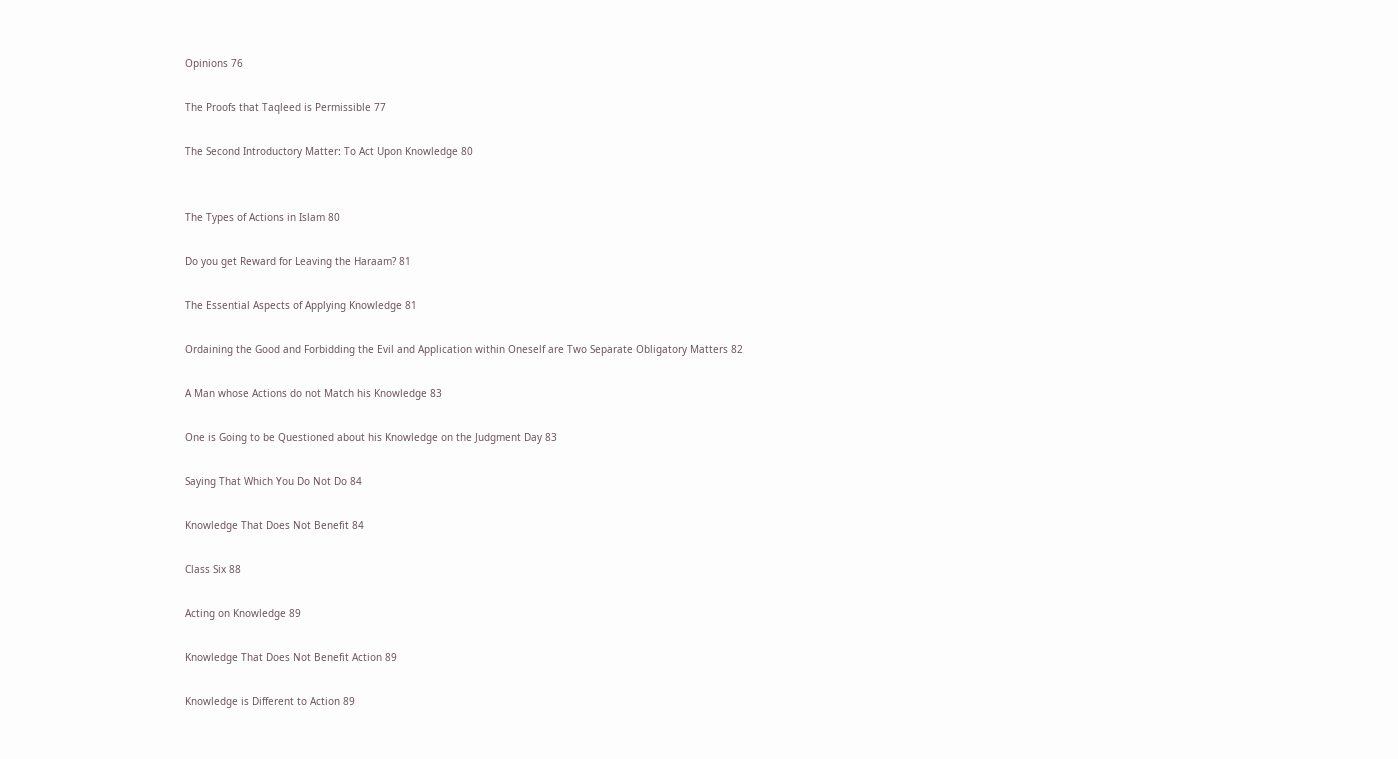Opinions 76

The Proofs that Taqleed is Permissible 77

The Second Introductory Matter: To Act Upon Knowledge 80


The Types of Actions in Islam 80

Do you get Reward for Leaving the Haraam? 81

The Essential Aspects of Applying Knowledge 81

Ordaining the Good and Forbidding the Evil and Application within Oneself are Two Separate Obligatory Matters 82

A Man whose Actions do not Match his Knowledge 83

One is Going to be Questioned about his Knowledge on the Judgment Day 83

Saying That Which You Do Not Do 84

Knowledge That Does Not Benefit 84

Class Six 88

Acting on Knowledge 89

Knowledge That Does Not Benefit Action 89

Knowledge is Different to Action 89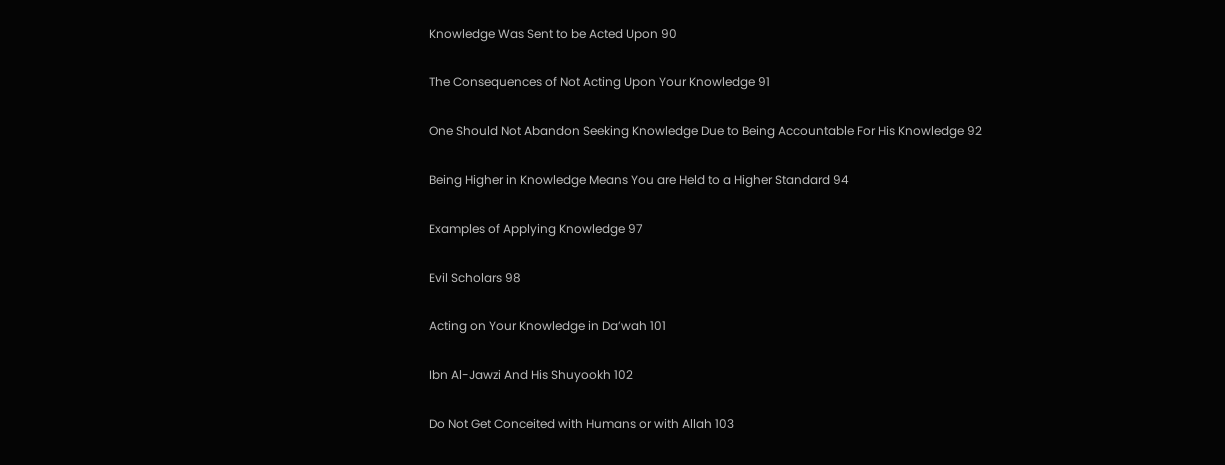Knowledge Was Sent to be Acted Upon 90

The Consequences of Not Acting Upon Your Knowledge 91

One Should Not Abandon Seeking Knowledge Due to Being Accountable For His Knowledge 92

Being Higher in Knowledge Means You are Held to a Higher Standard 94

Examples of Applying Knowledge 97

Evil Scholars 98

Acting on Your Knowledge in Da’wah 101

Ibn Al-Jawzi And His Shuyookh 102

Do Not Get Conceited with Humans or with Allah 103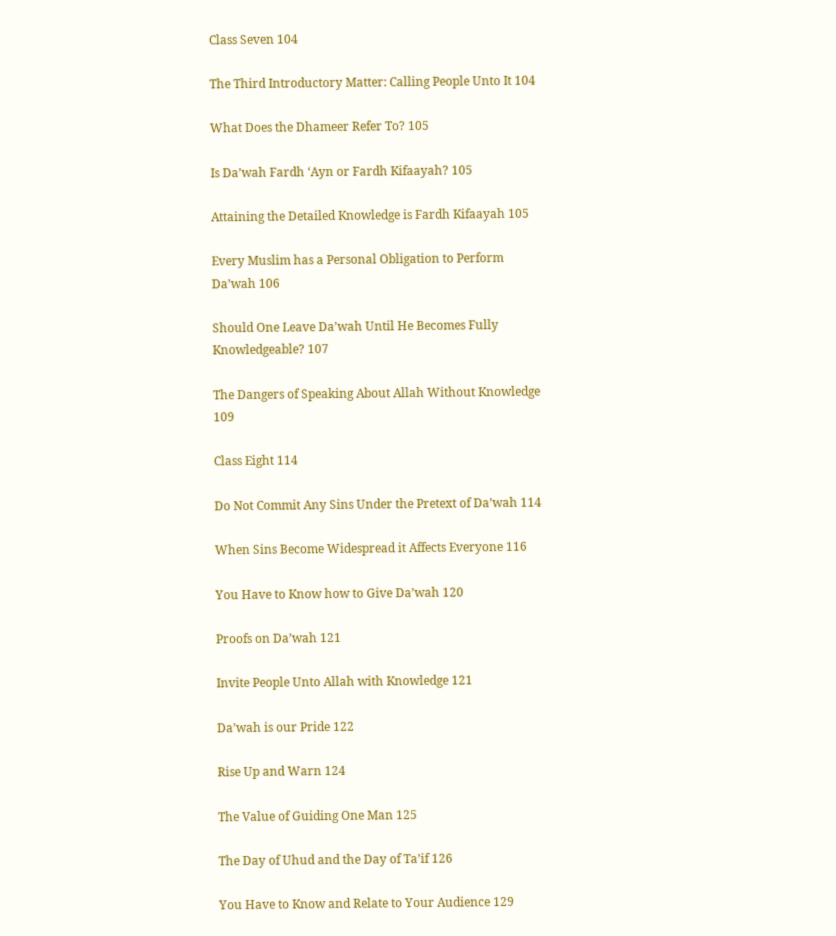Class Seven 104

The Third Introductory Matter: Calling People Unto It 104

What Does the Dhameer Refer To? 105

Is Da’wah Fardh ‘Ayn or Fardh Kifaayah? 105

Attaining the Detailed Knowledge is Fardh Kifaayah 105

Every Muslim has a Personal Obligation to Perform Da’wah 106

Should One Leave Da’wah Until He Becomes Fully Knowledgeable? 107

The Dangers of Speaking About Allah Without Knowledge 109

Class Eight 114

Do Not Commit Any Sins Under the Pretext of Da’wah 114

When Sins Become Widespread it Affects Everyone 116

You Have to Know how to Give Da’wah 120

Proofs on Da’wah 121

Invite People Unto Allah with Knowledge 121

Da’wah is our Pride 122

Rise Up and Warn 124

The Value of Guiding One Man 125

The Day of Uhud and the Day of Ta’if 126

You Have to Know and Relate to Your Audience 129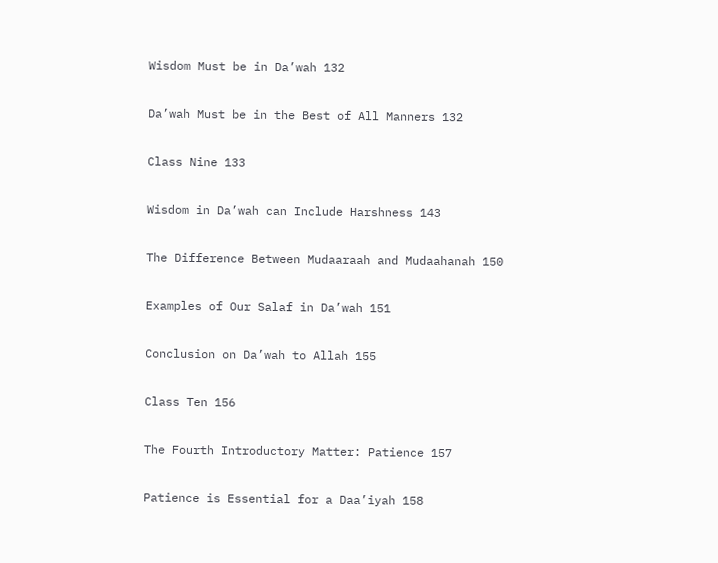Wisdom Must be in Da’wah 132

Da’wah Must be in the Best of All Manners 132

Class Nine 133

Wisdom in Da’wah can Include Harshness 143

The Difference Between Mudaaraah and Mudaahanah 150

Examples of Our Salaf in Da’wah 151

Conclusion on Da’wah to Allah 155

Class Ten 156

The Fourth Introductory Matter: Patience 157

Patience is Essential for a Daa’iyah 158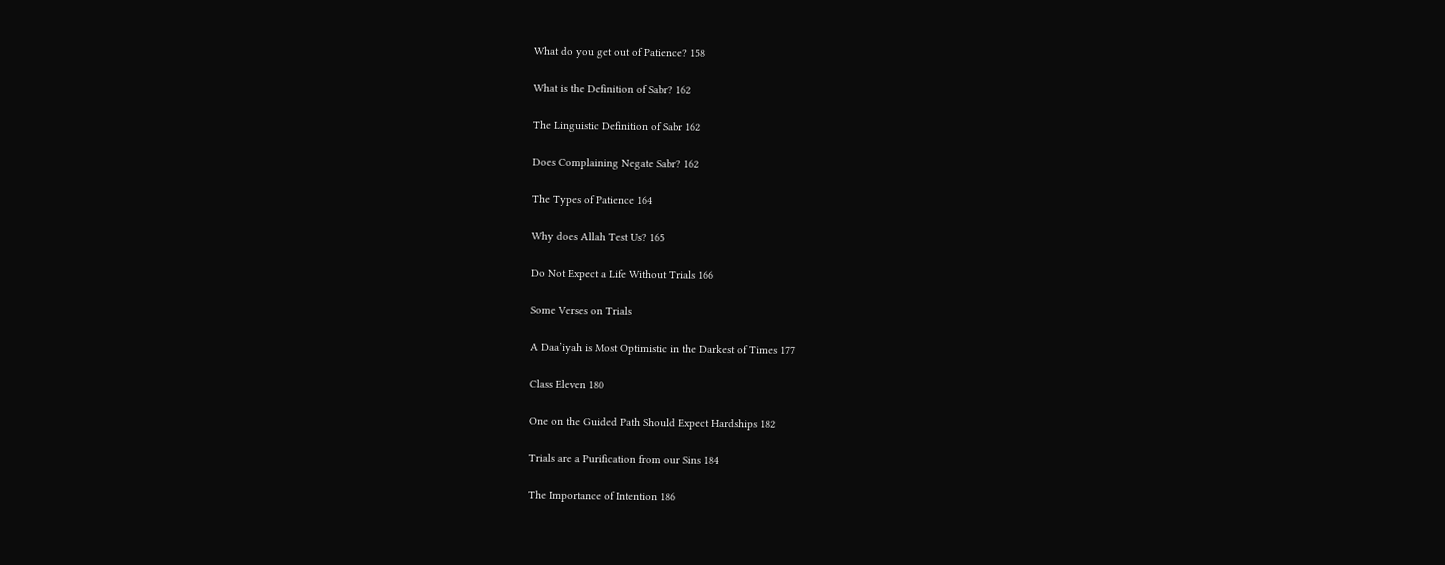What do you get out of Patience? 158

What is the Definition of Sabr? 162

The Linguistic Definition of Sabr 162

Does Complaining Negate Sabr? 162

The Types of Patience 164

Why does Allah Test Us? 165

Do Not Expect a Life Without Trials 166

Some Verses on Trials

A Daa’iyah is Most Optimistic in the Darkest of Times 177

Class Eleven 180

One on the Guided Path Should Expect Hardships 182

Trials are a Purification from our Sins 184

The Importance of Intention 186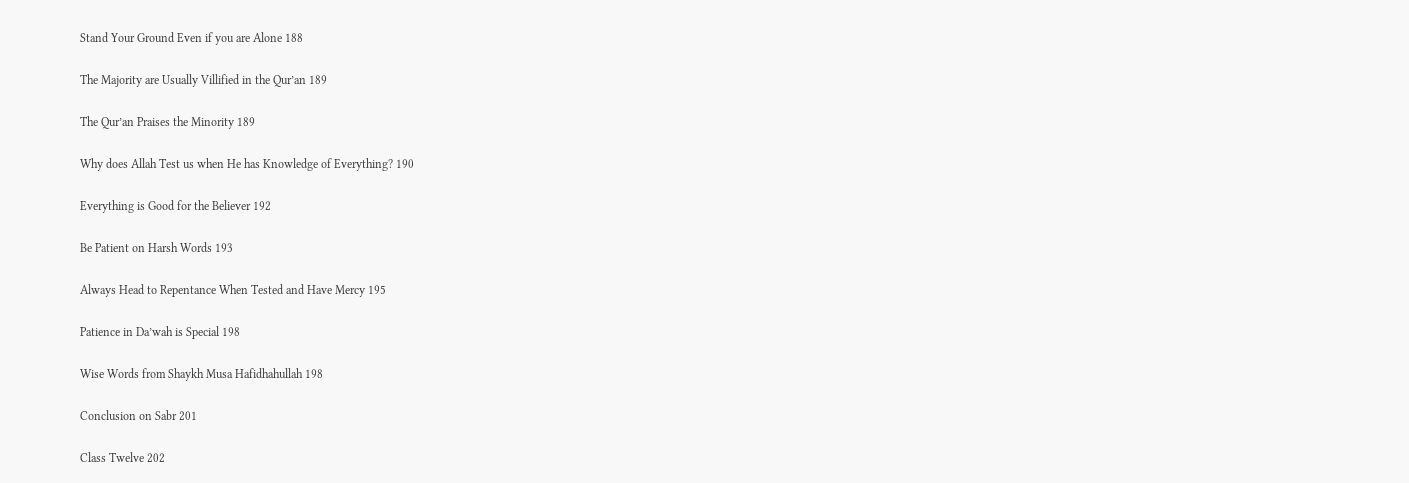Stand Your Ground Even if you are Alone 188

The Majority are Usually Villified in the Qur’an 189

The Qur’an Praises the Minority 189

Why does Allah Test us when He has Knowledge of Everything? 190

Everything is Good for the Believer 192

Be Patient on Harsh Words 193

Always Head to Repentance When Tested and Have Mercy 195

Patience in Da’wah is Special 198

Wise Words from Shaykh Musa Hafidhahullah 198

Conclusion on Sabr 201

Class Twelve 202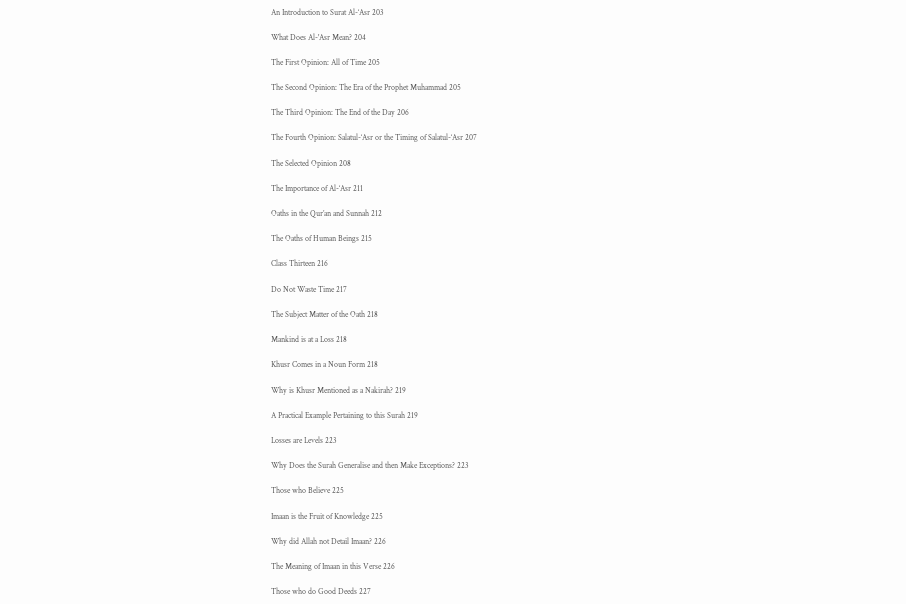An Introduction to Surat Al-‘Asr 203

What Does Al-'Asr Mean? 204

The First Opinion: All of Time 205

The Second Opinion: The Era of the Prophet Muhammad 205

The Third Opinion: The End of the Day 206

The Fourth Opinion: Salatul-‘Asr or the Timing of Salatul-‘Asr 207

The Selected Opinion 208

The Importance of Al-‘Asr 211

Oaths in the Qur’an and Sunnah 212

The Oaths of Human Beings 215

Class Thirteen 216

Do Not Waste Time 217

The Subject Matter of the Oath 218

Mankind is at a Loss 218

Khusr Comes in a Noun Form 218

Why is Khusr Mentioned as a Nakirah? 219

A Practical Example Pertaining to this Surah 219

Losses are Levels 223

Why Does the Surah Generalise and then Make Exceptions? 223

Those who Believe 225

Imaan is the Fruit of Knowledge 225

Why did Allah not Detail Imaan? 226

The Meaning of Imaan in this Verse 226

Those who do Good Deeds 227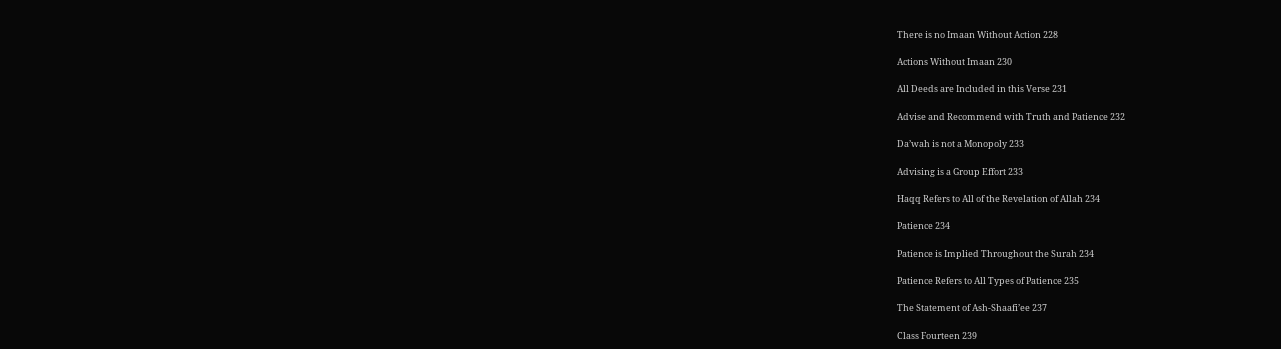There is no Imaan Without Action 228

Actions Without Imaan 230

All Deeds are Included in this Verse 231

Advise and Recommend with Truth and Patience 232

Da’wah is not a Monopoly 233

Advising is a Group Effort 233

Haqq Refers to All of the Revelation of Allah 234

Patience 234

Patience is Implied Throughout the Surah 234

Patience Refers to All Types of Patience 235

The Statement of Ash-Shaafi’ee 237

Class Fourteen 239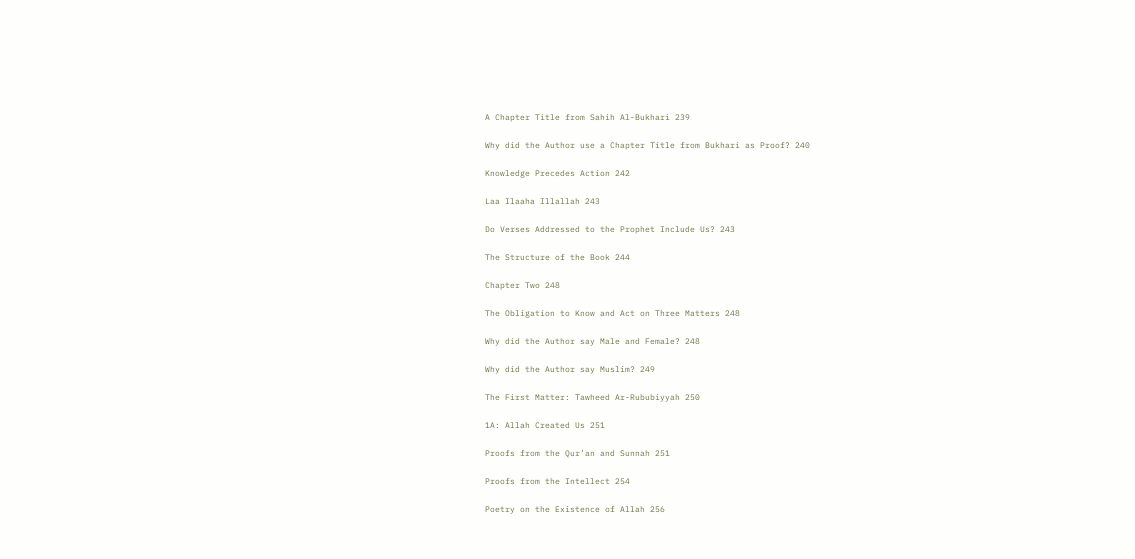A Chapter Title from Sahih Al-Bukhari 239

Why did the Author use a Chapter Title from Bukhari as Proof? 240

Knowledge Precedes Action 242

Laa Ilaaha Illallah 243

Do Verses Addressed to the Prophet Include Us? 243

The Structure of the Book 244

Chapter Two 248

The Obligation to Know and Act on Three Matters 248

Why did the Author say Male and Female? 248

Why did the Author say Muslim? 249

The First Matter: Tawheed Ar-Rububiyyah 250

1A: Allah Created Us 251

Proofs from the Qur’an and Sunnah 251

Proofs from the Intellect 254

Poetry on the Existence of Allah 256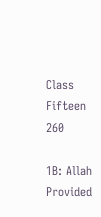Class Fifteen 260

1B: Allah Provided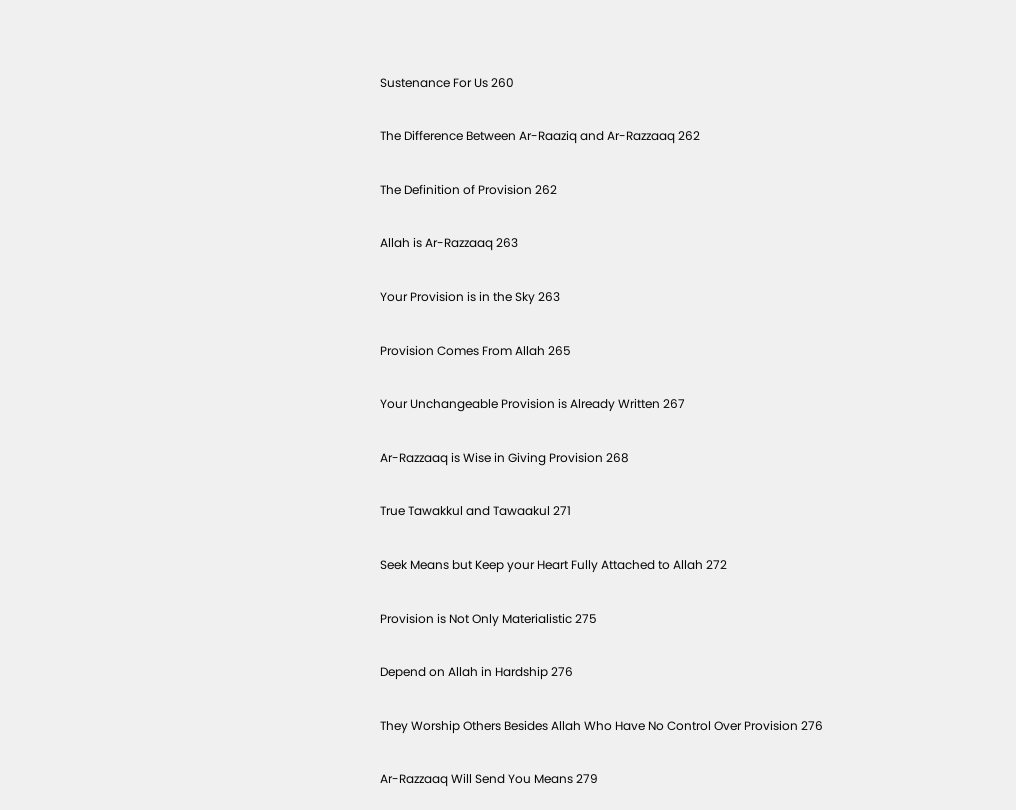Sustenance For Us 260

The Difference Between Ar-Raaziq and Ar-Razzaaq 262

The Definition of Provision 262

Allah is Ar-Razzaaq 263

Your Provision is in the Sky 263

Provision Comes From Allah 265

Your Unchangeable Provision is Already Written 267

Ar-Razzaaq is Wise in Giving Provision 268

True Tawakkul and Tawaakul 271

Seek Means but Keep your Heart Fully Attached to Allah 272

Provision is Not Only Materialistic 275

Depend on Allah in Hardship 276

They Worship Others Besides Allah Who Have No Control Over Provision 276

Ar-Razzaaq Will Send You Means 279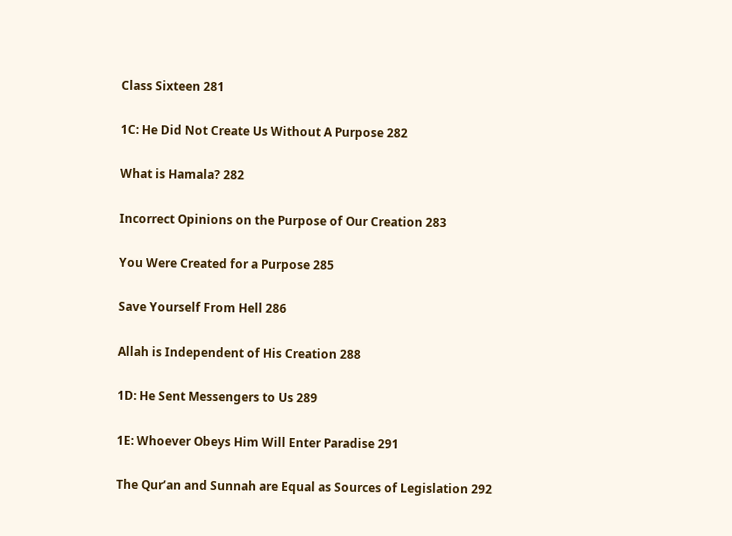Class Sixteen 281

1C: He Did Not Create Us Without A Purpose 282

What is Hamala? 282

Incorrect Opinions on the Purpose of Our Creation 283

You Were Created for a Purpose 285

Save Yourself From Hell 286

Allah is Independent of His Creation 288

1D: He Sent Messengers to Us 289

1E: Whoever Obeys Him Will Enter Paradise 291

The Qur’an and Sunnah are Equal as Sources of Legislation 292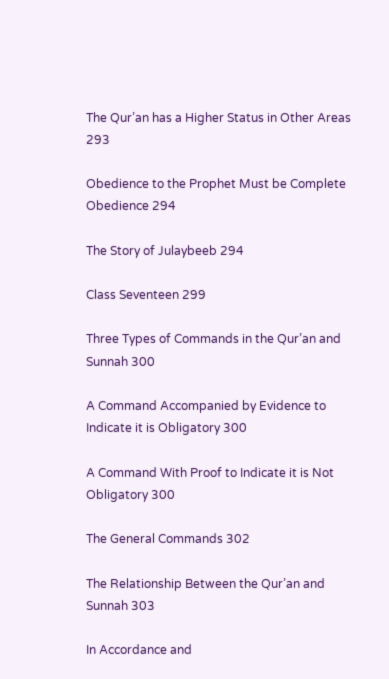The Qur’an has a Higher Status in Other Areas 293

Obedience to the Prophet Must be Complete Obedience 294

The Story of Julaybeeb 294

Class Seventeen 299

Three Types of Commands in the Qur’an and Sunnah 300

A Command Accompanied by Evidence to Indicate it is Obligatory 300

A Command With Proof to Indicate it is Not Obligatory 300

The General Commands 302

The Relationship Between the Qur’an and Sunnah 303

In Accordance and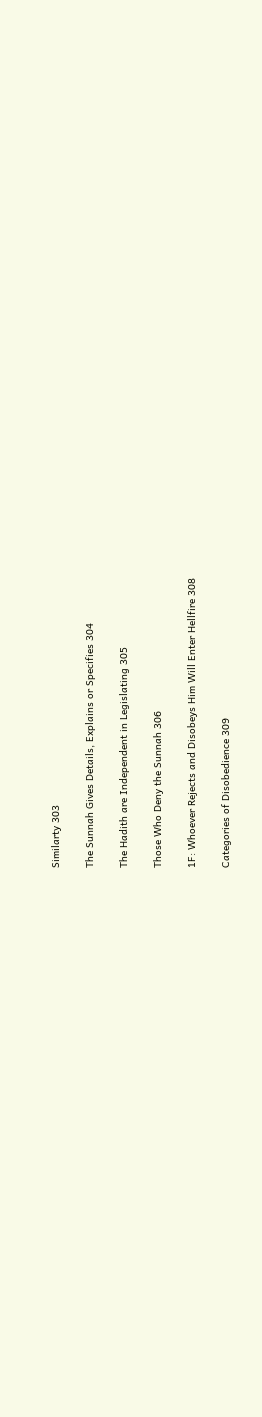Similarty 303

The Sunnah Gives Details, Explains or Specifies 304

The Hadith are Independent in Legislating 305

Those Who Deny the Sunnah 306

1F: Whoever Rejects and Disobeys Him Will Enter Hellfire 308

Categories of Disobedience 309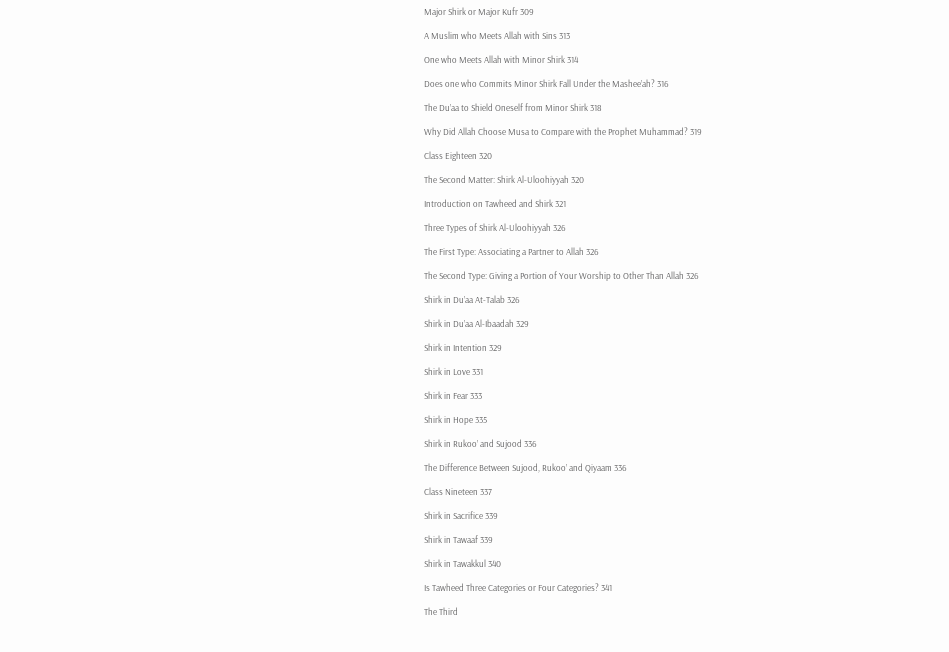Major Shirk or Major Kufr 309

A Muslim who Meets Allah with Sins 313

One who Meets Allah with Minor Shirk 314

Does one who Commits Minor Shirk Fall Under the Mashee’ah? 316

The Du’aa to Shield Oneself from Minor Shirk 318

Why Did Allah Choose Musa to Compare with the Prophet Muhammad? 319

Class Eighteen 320

The Second Matter: Shirk Al-Uloohiyyah 320

Introduction on Tawheed and Shirk 321

Three Types of Shirk Al-Uloohiyyah 326

The First Type: Associating a Partner to Allah 326

The Second Type: Giving a Portion of Your Worship to Other Than Allah 326

Shirk in Du’aa At-Talab 326

Shirk in Du’aa Al-Ibaadah 329

Shirk in Intention 329

Shirk in Love 331

Shirk in Fear 333

Shirk in Hope 335

Shirk in Rukoo’ and Sujood 336

The Difference Between Sujood, Rukoo’ and Qiyaam 336

Class Nineteen 337

Shirk in Sacrifice 339

Shirk in Tawaaf 339

Shirk in Tawakkul 340

Is Tawheed Three Categories or Four Categories? 341

The Third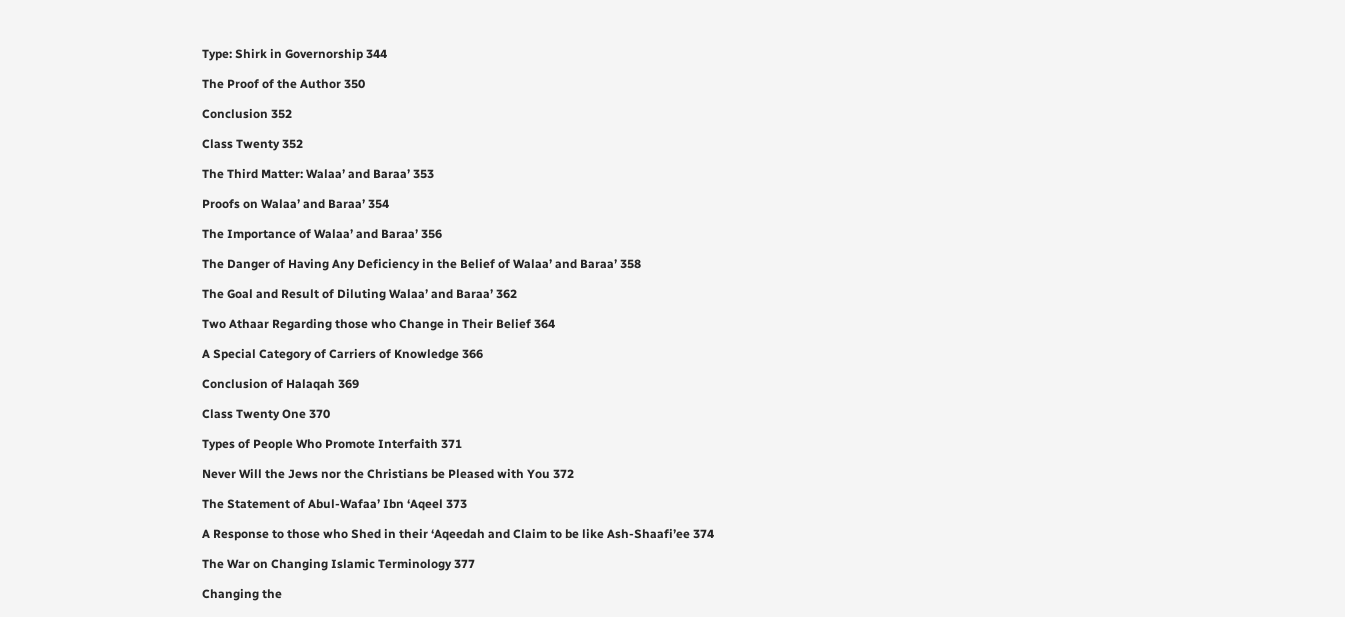Type: Shirk in Governorship 344

The Proof of the Author 350

Conclusion 352

Class Twenty 352

The Third Matter: Walaa’ and Baraa’ 353

Proofs on Walaa’ and Baraa’ 354

The Importance of Walaa’ and Baraa’ 356

The Danger of Having Any Deficiency in the Belief of Walaa’ and Baraa’ 358

The Goal and Result of Diluting Walaa’ and Baraa’ 362

Two Athaar Regarding those who Change in Their Belief 364

A Special Category of Carriers of Knowledge 366

Conclusion of Halaqah 369

Class Twenty One 370

Types of People Who Promote Interfaith 371

Never Will the Jews nor the Christians be Pleased with You 372

The Statement of Abul-Wafaa’ Ibn ‘Aqeel 373

A Response to those who Shed in their ‘Aqeedah and Claim to be like Ash-Shaafi’ee 374

The War on Changing Islamic Terminology 377

Changing the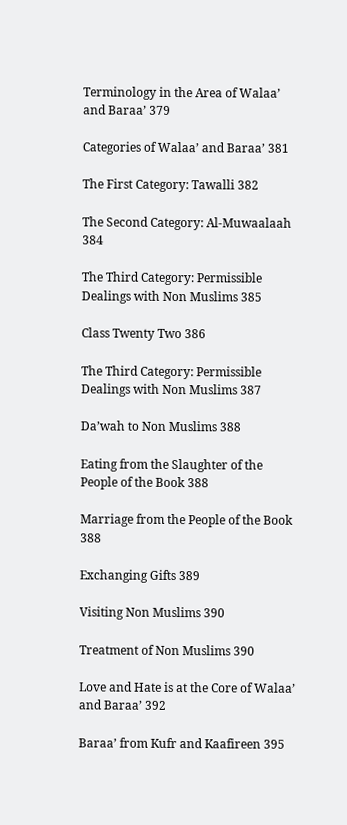Terminology in the Area of Walaa’ and Baraa’ 379

Categories of Walaa’ and Baraa’ 381

The First Category: Tawalli 382

The Second Category: Al-Muwaalaah 384

The Third Category: Permissible Dealings with Non Muslims 385

Class Twenty Two 386

The Third Category: Permissible Dealings with Non Muslims 387

Da’wah to Non Muslims 388

Eating from the Slaughter of the People of the Book 388

Marriage from the People of the Book 388

Exchanging Gifts 389

Visiting Non Muslims 390

Treatment of Non Muslims 390

Love and Hate is at the Core of Walaa’ and Baraa’ 392

Baraa’ from Kufr and Kaafireen 395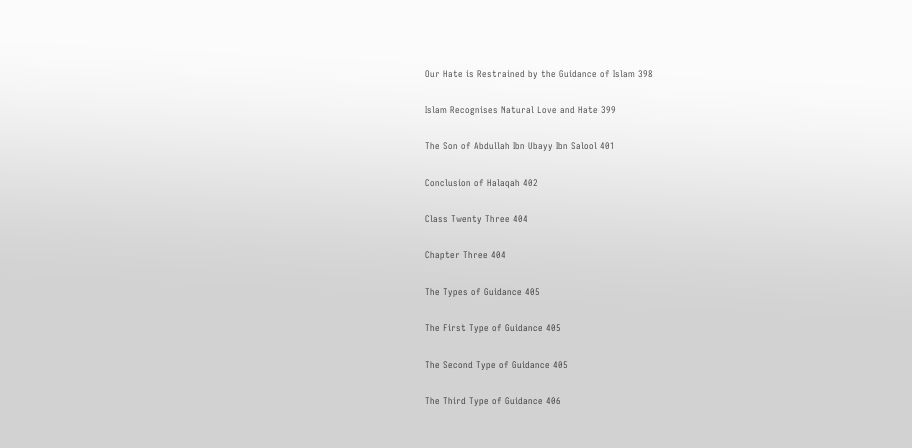Our Hate is Restrained by the Guidance of Islam 398

Islam Recognises Natural Love and Hate 399

The Son of Abdullah Ibn Ubayy Ibn Salool 401

Conclusion of Halaqah 402

Class Twenty Three 404

Chapter Three 404

The Types of Guidance 405

The First Type of Guidance 405

The Second Type of Guidance 405

The Third Type of Guidance 406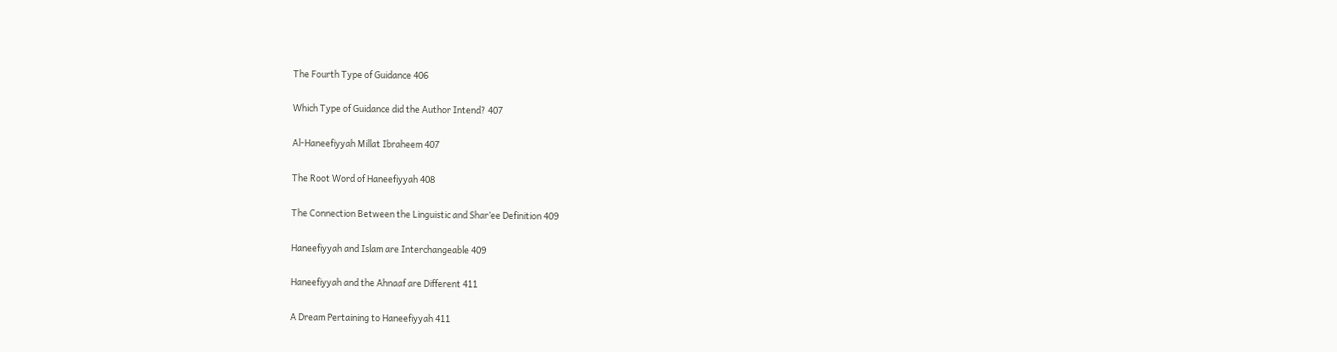The Fourth Type of Guidance 406

Which Type of Guidance did the Author Intend? 407

Al-Haneefiyyah Millat Ibraheem 407

The Root Word of Haneefiyyah 408

The Connection Between the Linguistic and Shar’ee Definition 409

Haneefiyyah and Islam are Interchangeable 409

Haneefiyyah and the Ahnaaf are Different 411

A Dream Pertaining to Haneefiyyah 411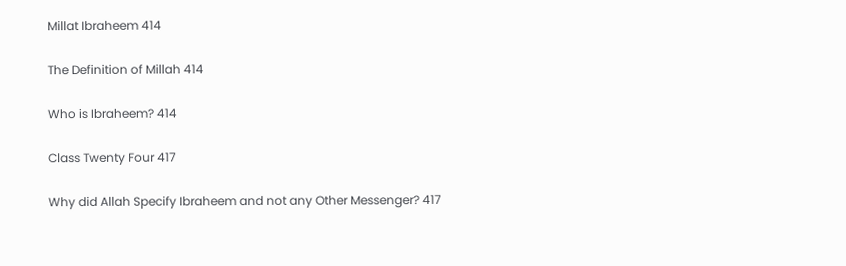Millat Ibraheem 414

The Definition of Millah 414

Who is Ibraheem? 414

Class Twenty Four 417

Why did Allah Specify Ibraheem and not any Other Messenger? 417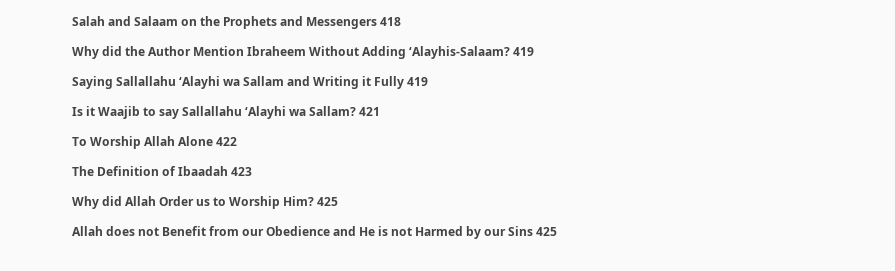Salah and Salaam on the Prophets and Messengers 418

Why did the Author Mention Ibraheem Without Adding ‘Alayhis-Salaam? 419

Saying Sallallahu ‘Alayhi wa Sallam and Writing it Fully 419

Is it Waajib to say Sallallahu ‘Alayhi wa Sallam? 421

To Worship Allah Alone 422

The Definition of Ibaadah 423

Why did Allah Order us to Worship Him? 425

Allah does not Benefit from our Obedience and He is not Harmed by our Sins 425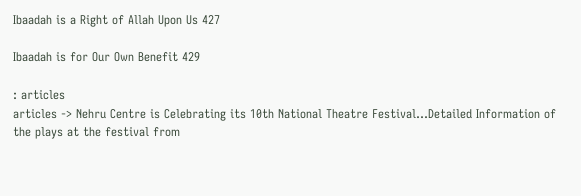Ibaadah is a Right of Allah Upon Us 427

Ibaadah is for Our Own Benefit 429

: articles
articles -> Nehru Centre is Celebrating its 10th National Theatre Festival…Detailed Information of the plays at the festival from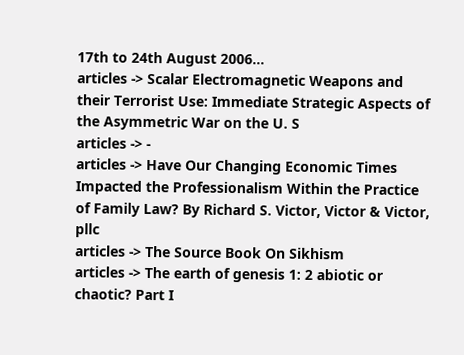17th to 24th August 2006…
articles -> Scalar Electromagnetic Weapons and their Terrorist Use: Immediate Strategic Aspects of the Asymmetric War on the U. S
articles -> -
articles -> Have Our Changing Economic Times Impacted the Professionalism Within the Practice of Family Law? By Richard S. Victor, Victor & Victor, pllc
articles -> The Source Book On Sikhism
articles -> The earth of genesis 1: 2 abiotic or chaotic? Part I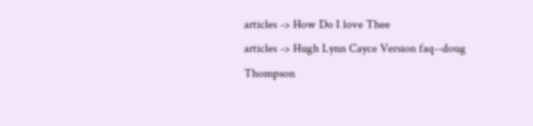articles -> How Do I love Thee
articles -> Hugh Lynn Cayce Version faq--doug Thompson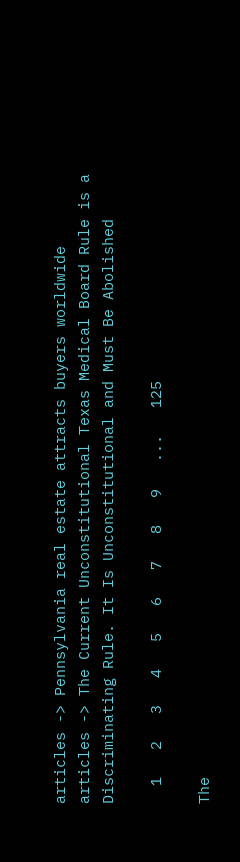articles -> Pennsylvania real estate attracts buyers worldwide
articles -> The Current Unconstitutional Texas Medical Board Rule is a Discriminating Rule. It Is Unconstitutional and Must Be Abolished

  1   2   3   4   5   6   7   8   9   ...   125

The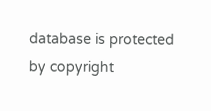database is protected by copyright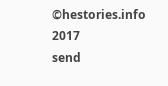©hestories.info 2017
send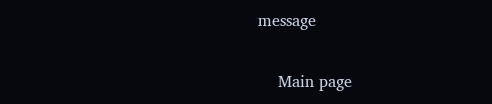message

    Main page